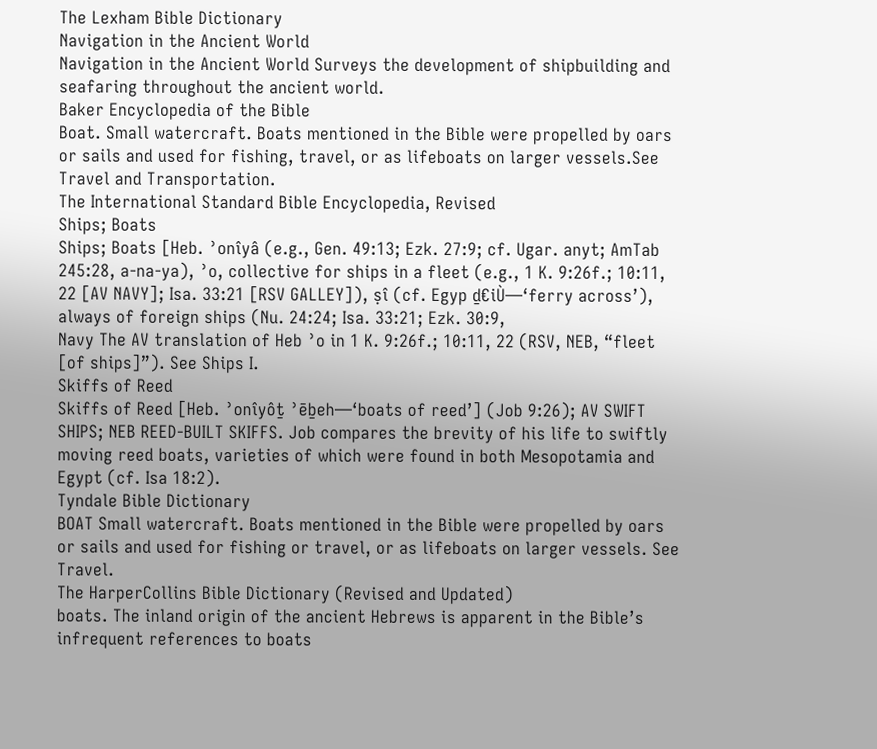The Lexham Bible Dictionary
Navigation in the Ancient World
Navigation in the Ancient World Surveys the development of shipbuilding and seafaring throughout the ancient world.
Baker Encyclopedia of the Bible
Boat. Small watercraft. Boats mentioned in the Bible were propelled by oars or sails and used for fishing, travel, or as lifeboats on larger vessels.See Travel and Transportation.
The International Standard Bible Encyclopedia, Revised
Ships; Boats
Ships; Boats [Heb. ʾonîyâ (e.g., Gen. 49:13; Ezk. 27:9; cf. Ugar. anyt; AmTab 245:28, a-na-ya), ʾo, collective for ships in a fleet (e.g., 1 K. 9:26f.; 10:11, 22 [AV NAVY]; Isa. 33:21 [RSV GALLEY]), ṣî (cf. Egyp ḏ€iÙ—‘ferry across’), always of foreign ships (Nu. 24:24; Isa. 33:21; Ezk. 30:9,
Navy The AV translation of Heb ʾo in 1 K. 9:26f.; 10:11, 22 (RSV, NEB, “fleet [of ships]”). See Ships I.
Skiffs of Reed
Skiffs of Reed [Heb. ʾonîyôṯ ʾēḇeh—‘boats of reed’] (Job 9:26); AV SWIFT SHIPS; NEB REED-BUILT SKIFFS. Job compares the brevity of his life to swiftly moving reed boats, varieties of which were found in both Mesopotamia and Egypt (cf. Isa 18:2).
Tyndale Bible Dictionary
BOAT Small watercraft. Boats mentioned in the Bible were propelled by oars or sails and used for fishing or travel, or as lifeboats on larger vessels. See Travel.
The HarperCollins Bible Dictionary (Revised and Updated)
boats. The inland origin of the ancient Hebrews is apparent in the Bible’s infrequent references to boats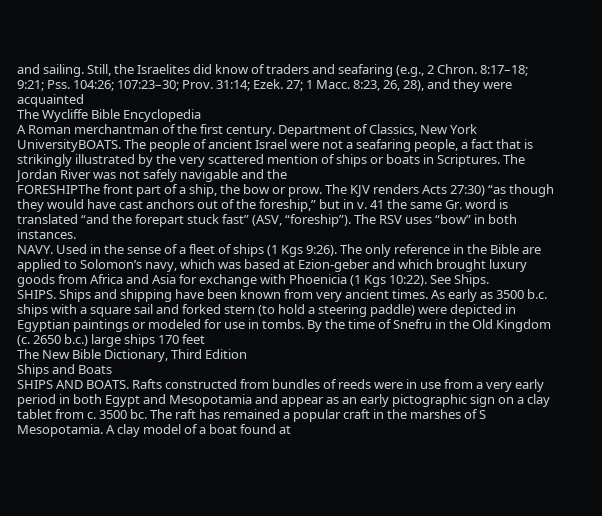and sailing. Still, the Israelites did know of traders and seafaring (e.g., 2 Chron. 8:17–18; 9:21; Pss. 104:26; 107:23–30; Prov. 31:14; Ezek. 27; 1 Macc. 8:23, 26, 28), and they were acquainted
The Wycliffe Bible Encyclopedia
A Roman merchantman of the first century. Department of Classics, New York UniversityBOATS. The people of ancient Israel were not a seafaring people, a fact that is strikingly illustrated by the very scattered mention of ships or boats in Scriptures. The Jordan River was not safely navigable and the
FORESHIPThe front part of a ship, the bow or prow. The KJV renders Acts 27:30) “as though they would have cast anchors out of the foreship,” but in v. 41 the same Gr. word is translated “and the forepart stuck fast” (ASV, “foreship”). The RSV uses “bow” in both instances.
NAVY. Used in the sense of a fleet of ships (1 Kgs 9:26). The only reference in the Bible are applied to Solomon’s navy, which was based at Ezion-geber and which brought luxury goods from Africa and Asia for exchange with Phoenicia (1 Kgs 10:22). See Ships.
SHIPS. Ships and shipping have been known from very ancient times. As early as 3500 b.c. ships with a square sail and forked stern (to hold a steering paddle) were depicted in Egyptian paintings or modeled for use in tombs. By the time of Snefru in the Old Kingdom (c. 2650 b.c.) large ships 170 feet
The New Bible Dictionary, Third Edition
Ships and Boats
SHIPS AND BOATS. Rafts constructed from bundles of reeds were in use from a very early period in both Egypt and Mesopotamia and appear as an early pictographic sign on a clay tablet from c. 3500 bc. The raft has remained a popular craft in the marshes of S Mesopotamia. A clay model of a boat found at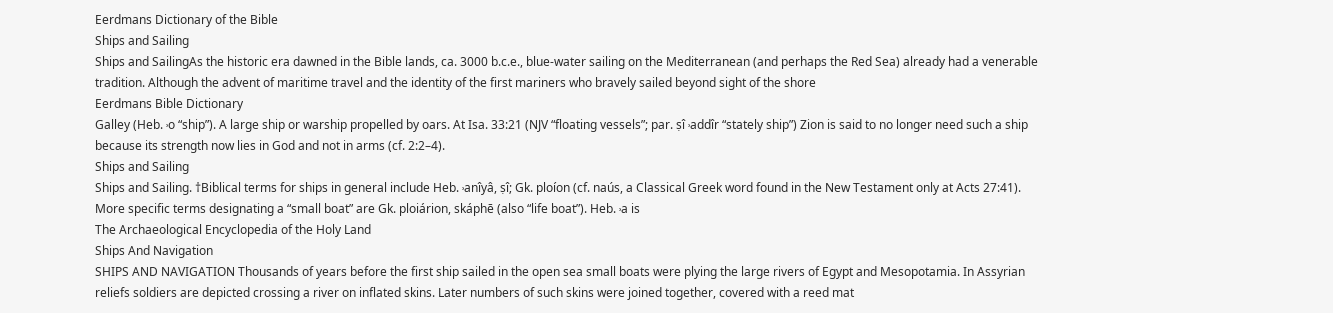Eerdmans Dictionary of the Bible
Ships and Sailing
Ships and SailingAs the historic era dawned in the Bible lands, ca. 3000 b.c.e., blue-water sailing on the Mediterranean (and perhaps the Red Sea) already had a venerable tradition. Although the advent of maritime travel and the identity of the first mariners who bravely sailed beyond sight of the shore
Eerdmans Bible Dictionary
Galley (Heb. ˒o “ship”). A large ship or warship propelled by oars. At Isa. 33:21 (NJV “floating vessels”; par. ṣî ˒addîr “stately ship”) Zion is said to no longer need such a ship because its strength now lies in God and not in arms (cf. 2:2–4).
Ships and Sailing
Ships and Sailing. †Biblical terms for ships in general include Heb. ˒anîyâ, ṣî; Gk. ploíon (cf. naús, a Classical Greek word found in the New Testament only at Acts 27:41). More specific terms designating a “small boat” are Gk. ploiárion, skáphē (also “life boat”). Heb. ˒a is
The Archaeological Encyclopedia of the Holy Land
Ships And Navigation
SHIPS AND NAVIGATION Thousands of years before the first ship sailed in the open sea small boats were plying the large rivers of Egypt and Mesopotamia. In Assyrian reliefs soldiers are depicted crossing a river on inflated skins. Later numbers of such skins were joined together, covered with a reed mat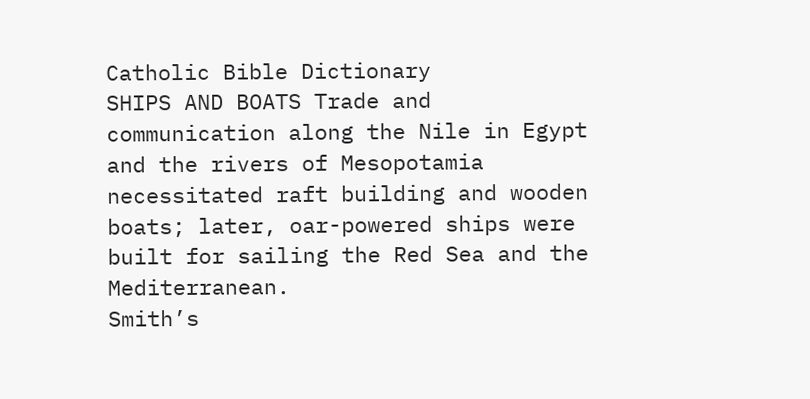Catholic Bible Dictionary
SHIPS AND BOATS Trade and communication along the Nile in Egypt and the rivers of Mesopotamia necessitated raft building and wooden boats; later, oar-powered ships were built for sailing the Red Sea and the Mediterranean.
Smith’s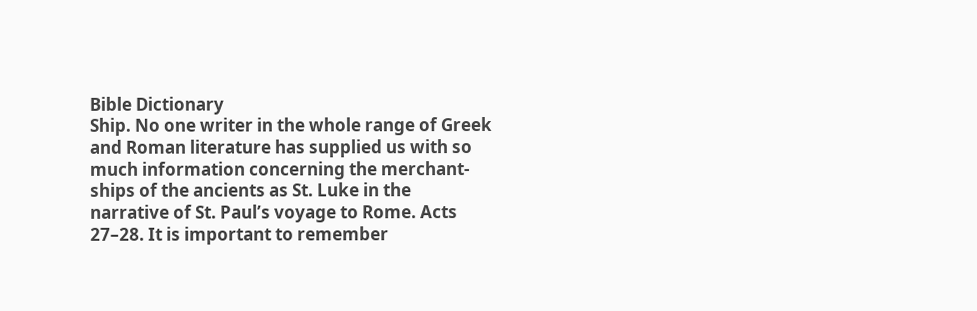Bible Dictionary
Ship. No one writer in the whole range of Greek and Roman literature has supplied us with so much information concerning the merchant-ships of the ancients as St. Luke in the narrative of St. Paul’s voyage to Rome. Acts 27–28. It is important to remember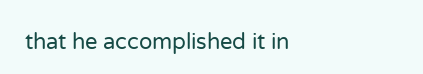that he accomplished it in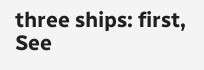three ships: first,
See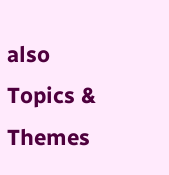also
Topics & Themes